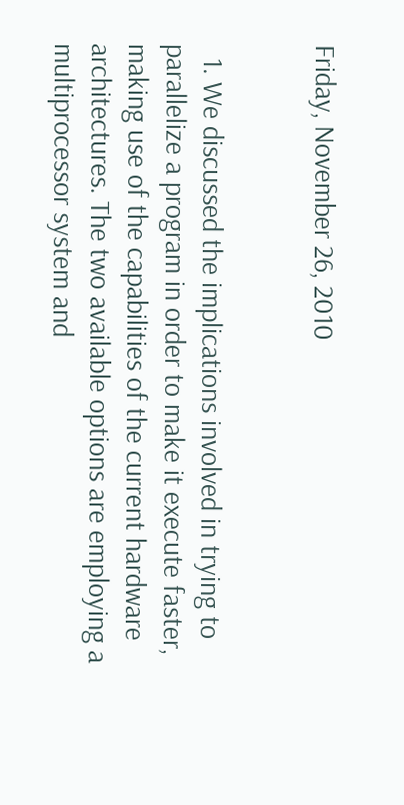Friday, November 26, 2010


  1. We discussed the implications involved in trying to parallelize a program in order to make it execute faster, making use of the capabilities of the current hardware architectures. The two available options are employing a multiprocessor system and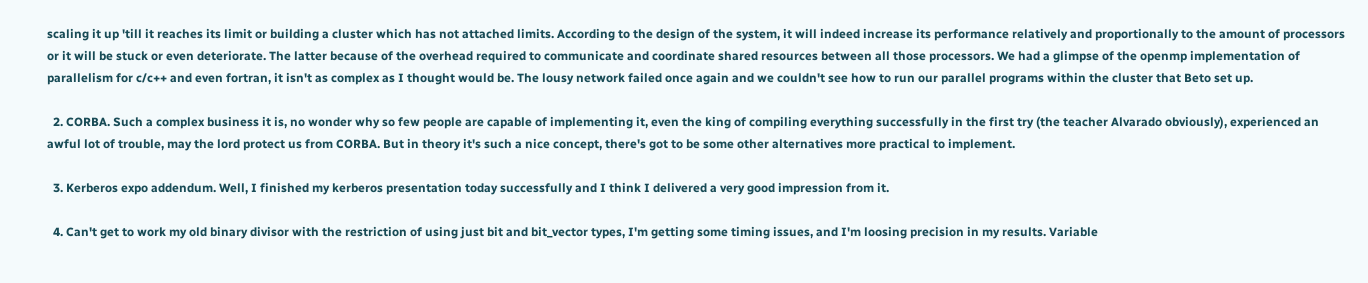scaling it up 'till it reaches its limit or building a cluster which has not attached limits. According to the design of the system, it will indeed increase its performance relatively and proportionally to the amount of processors or it will be stuck or even deteriorate. The latter because of the overhead required to communicate and coordinate shared resources between all those processors. We had a glimpse of the openmp implementation of parallelism for c/c++ and even fortran, it isn't as complex as I thought would be. The lousy network failed once again and we couldn't see how to run our parallel programs within the cluster that Beto set up.

  2. CORBA. Such a complex business it is, no wonder why so few people are capable of implementing it, even the king of compiling everything successfully in the first try (the teacher Alvarado obviously), experienced an awful lot of trouble, may the lord protect us from CORBA. But in theory it's such a nice concept, there's got to be some other alternatives more practical to implement.

  3. Kerberos expo addendum. Well, I finished my kerberos presentation today successfully and I think I delivered a very good impression from it.

  4. Can't get to work my old binary divisor with the restriction of using just bit and bit_vector types, I'm getting some timing issues, and I'm loosing precision in my results. Variable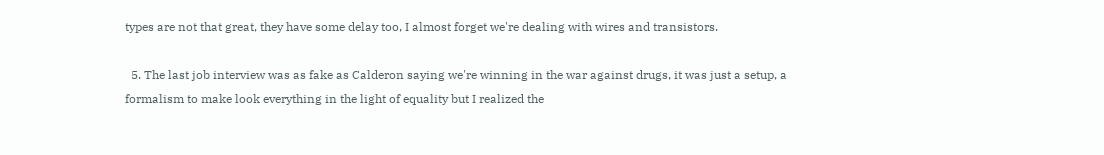types are not that great, they have some delay too, I almost forget we're dealing with wires and transistors.

  5. The last job interview was as fake as Calderon saying we're winning in the war against drugs, it was just a setup, a formalism to make look everything in the light of equality but I realized the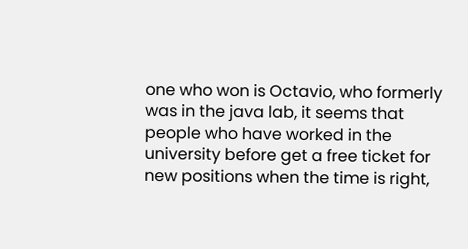one who won is Octavio, who formerly was in the java lab, it seems that people who have worked in the university before get a free ticket for new positions when the time is right,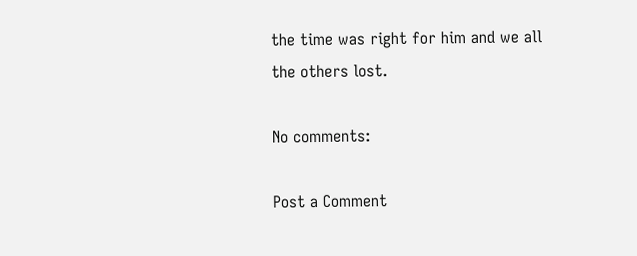the time was right for him and we all the others lost.

No comments:

Post a Comment